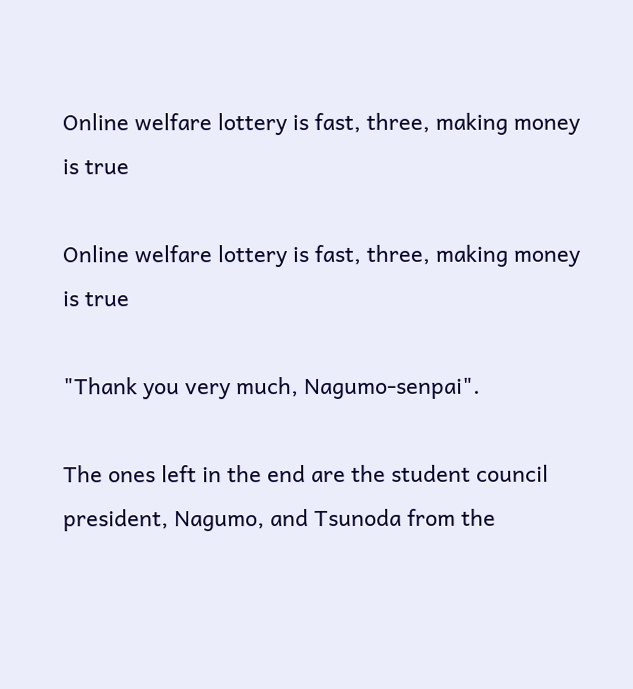Online welfare lottery is fast, three, making money is true

Online welfare lottery is fast, three, making money is true

"Thank you very much, Nagumo-senpai".

The ones left in the end are the student council president, Nagumo, and Tsunoda from the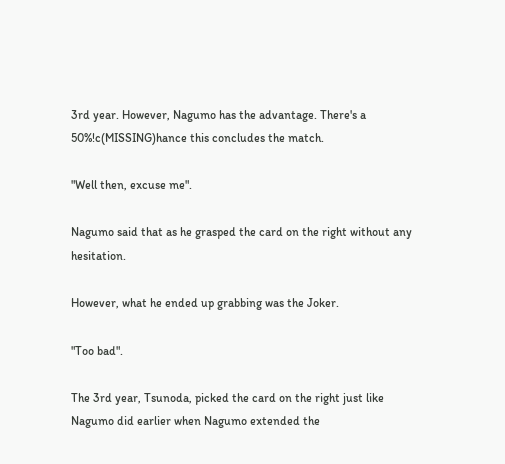3rd year. However, Nagumo has the advantage. There's a 50%!c(MISSING)hance this concludes the match.

"Well then, excuse me".

Nagumo said that as he grasped the card on the right without any hesitation.

However, what he ended up grabbing was the Joker.

"Too bad".

The 3rd year, Tsunoda, picked the card on the right just like Nagumo did earlier when Nagumo extended the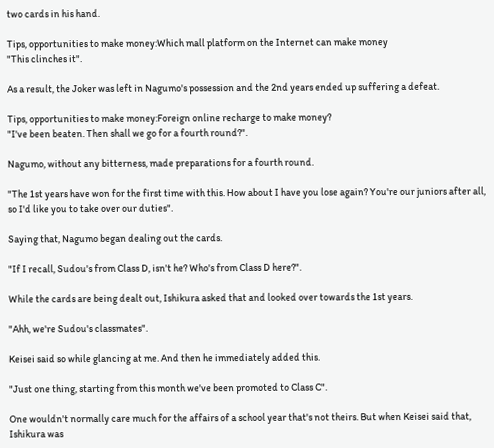two cards in his hand.

Tips, opportunities to make money:Which mall platform on the Internet can make money
"This clinches it".

As a result, the Joker was left in Nagumo's possession and the 2nd years ended up suffering a defeat.

Tips, opportunities to make money:Foreign online recharge to make money?
"I've been beaten. Then shall we go for a fourth round?".

Nagumo, without any bitterness, made preparations for a fourth round.

"The 1st years have won for the first time with this. How about I have you lose again? You're our juniors after all, so I'd like you to take over our duties".

Saying that, Nagumo began dealing out the cards.

"If I recall, Sudou's from Class D, isn't he? Who's from Class D here?".

While the cards are being dealt out, Ishikura asked that and looked over towards the 1st years.

"Ahh, we're Sudou's classmates".

Keisei said so while glancing at me. And then he immediately added this.

"Just one thing, starting from this month we've been promoted to Class C".

One wouldn't normally care much for the affairs of a school year that's not theirs. But when Keisei said that, Ishikura was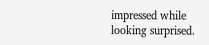impressed while looking surprised.